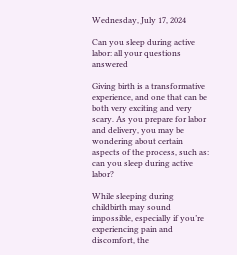Wednesday, July 17, 2024

Can you sleep during active labor: all your questions answered

Giving birth is a transformative experience, and one that can be both very exciting and very scary. As you prepare for labor and delivery, you may be wondering about certain aspects of the process, such as: can you sleep during active labor?

While sleeping during childbirth may sound impossible, especially if you’re experiencing pain and discomfort, the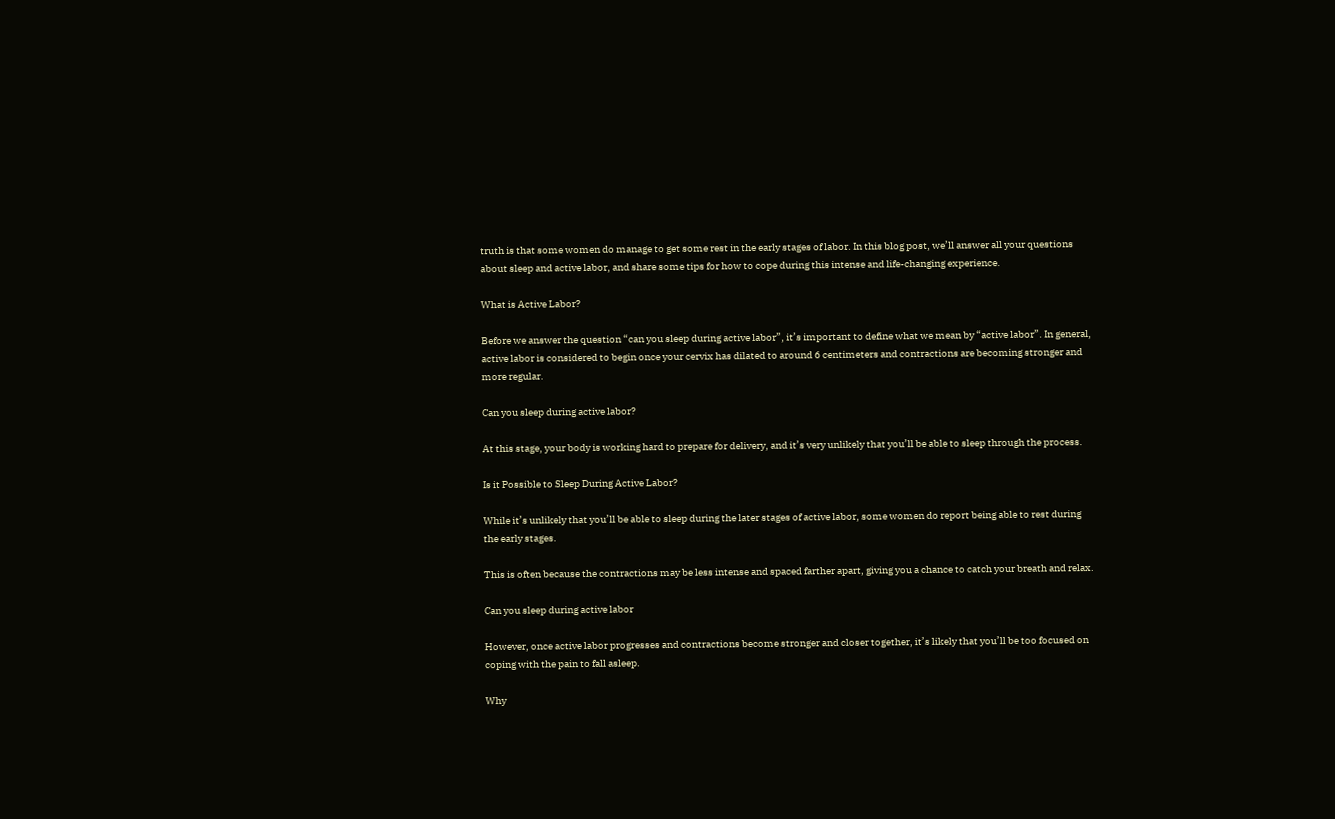truth is that some women do manage to get some rest in the early stages of labor. In this blog post, we’ll answer all your questions about sleep and active labor, and share some tips for how to cope during this intense and life-changing experience.

What is Active Labor?

Before we answer the question “can you sleep during active labor”, it’s important to define what we mean by “active labor”. In general, active labor is considered to begin once your cervix has dilated to around 6 centimeters and contractions are becoming stronger and more regular.

Can you sleep during active labor?

At this stage, your body is working hard to prepare for delivery, and it’s very unlikely that you’ll be able to sleep through the process.

Is it Possible to Sleep During Active Labor?

While it’s unlikely that you’ll be able to sleep during the later stages of active labor, some women do report being able to rest during the early stages.

This is often because the contractions may be less intense and spaced farther apart, giving you a chance to catch your breath and relax.

Can you sleep during active labor

However, once active labor progresses and contractions become stronger and closer together, it’s likely that you’ll be too focused on coping with the pain to fall asleep.

Why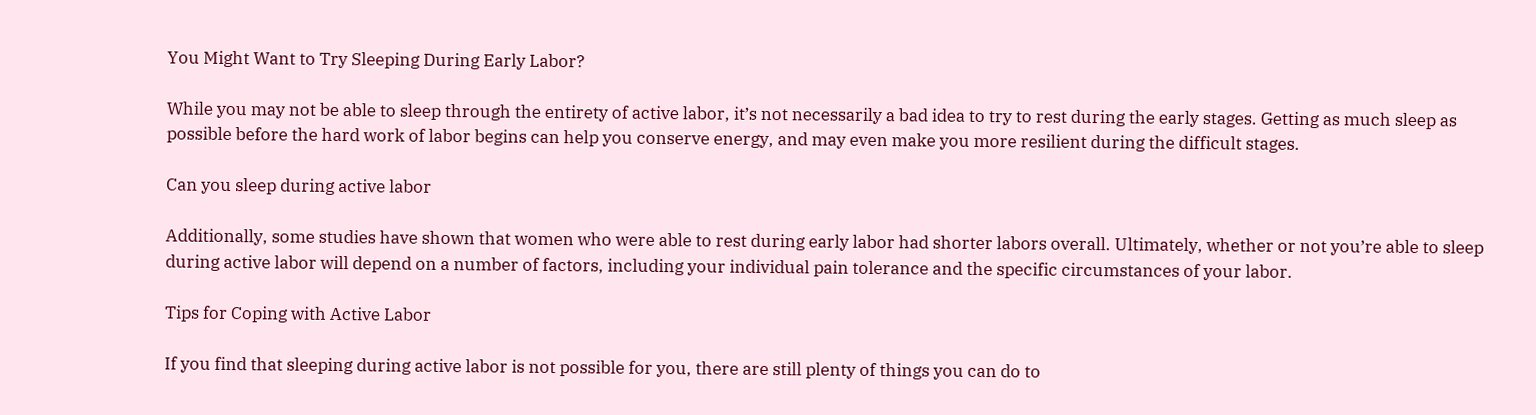You Might Want to Try Sleeping During Early Labor?

While you may not be able to sleep through the entirety of active labor, it’s not necessarily a bad idea to try to rest during the early stages. Getting as much sleep as possible before the hard work of labor begins can help you conserve energy, and may even make you more resilient during the difficult stages.

Can you sleep during active labor

Additionally, some studies have shown that women who were able to rest during early labor had shorter labors overall. Ultimately, whether or not you’re able to sleep during active labor will depend on a number of factors, including your individual pain tolerance and the specific circumstances of your labor.

Tips for Coping with Active Labor

If you find that sleeping during active labor is not possible for you, there are still plenty of things you can do to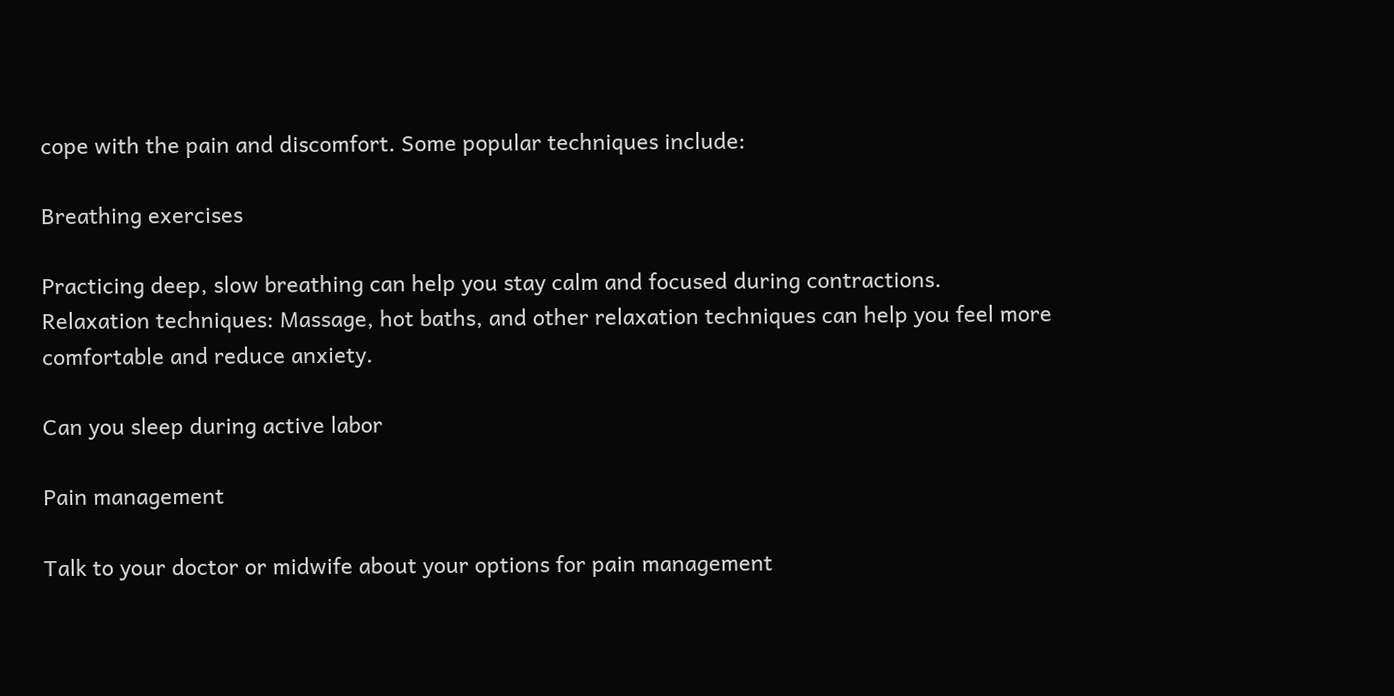cope with the pain and discomfort. Some popular techniques include:

Breathing exercises

Practicing deep, slow breathing can help you stay calm and focused during contractions.
Relaxation techniques: Massage, hot baths, and other relaxation techniques can help you feel more comfortable and reduce anxiety.

Can you sleep during active labor

Pain management

Talk to your doctor or midwife about your options for pain management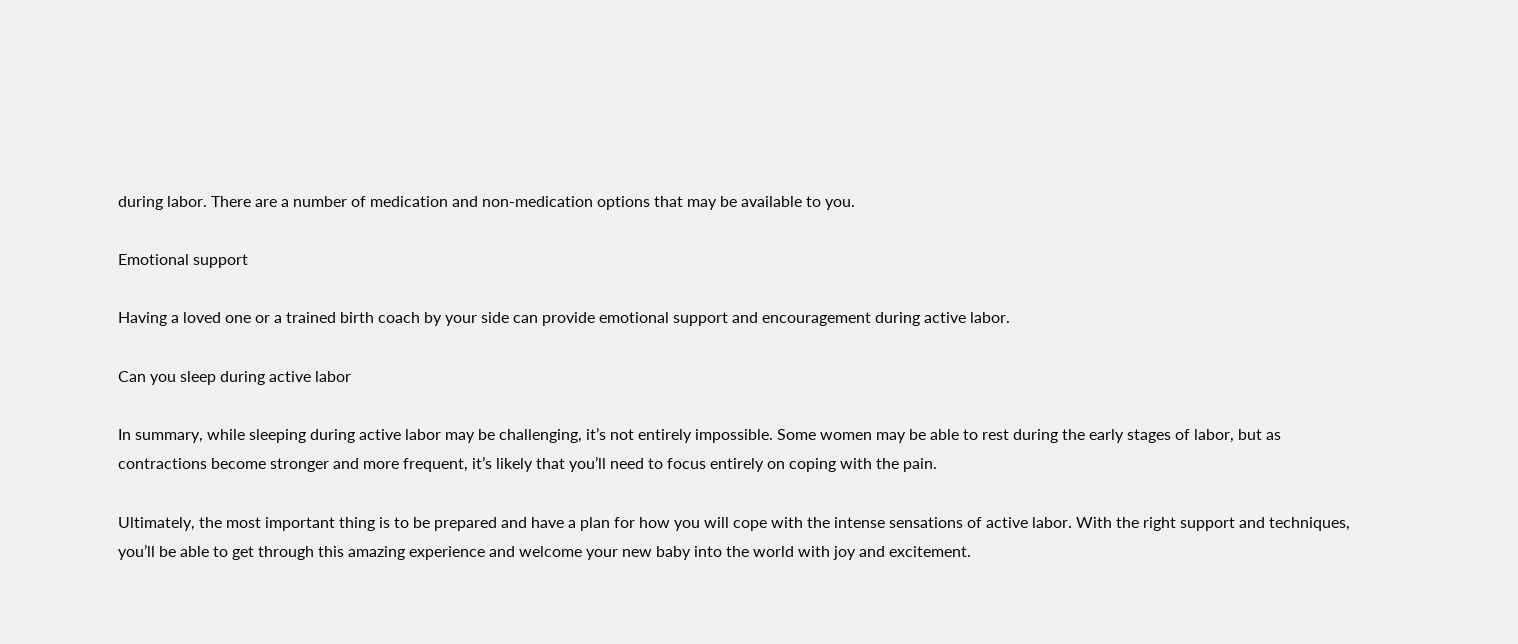during labor. There are a number of medication and non-medication options that may be available to you.

Emotional support

Having a loved one or a trained birth coach by your side can provide emotional support and encouragement during active labor.

Can you sleep during active labor

In summary, while sleeping during active labor may be challenging, it’s not entirely impossible. Some women may be able to rest during the early stages of labor, but as contractions become stronger and more frequent, it’s likely that you’ll need to focus entirely on coping with the pain.

Ultimately, the most important thing is to be prepared and have a plan for how you will cope with the intense sensations of active labor. With the right support and techniques, you’ll be able to get through this amazing experience and welcome your new baby into the world with joy and excitement.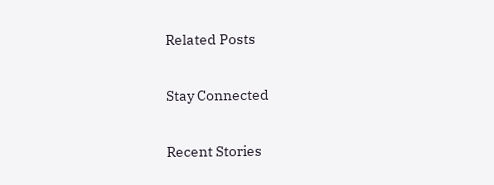Related Posts


Stay Connected


Recent Stories